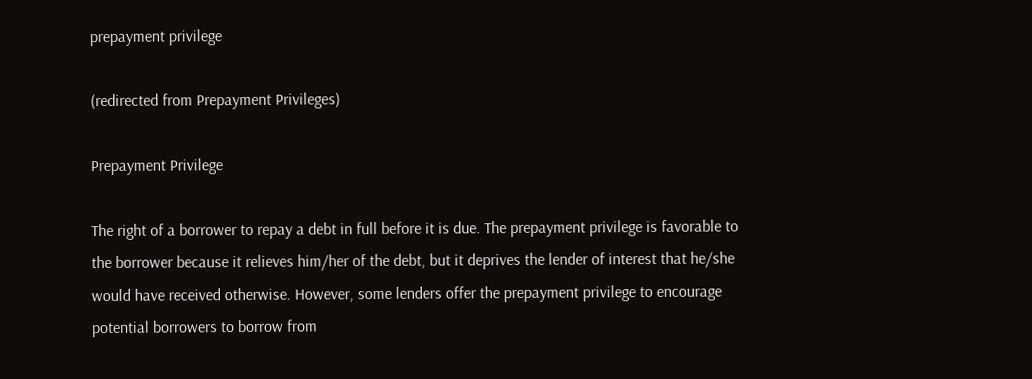prepayment privilege

(redirected from Prepayment Privileges)

Prepayment Privilege

The right of a borrower to repay a debt in full before it is due. The prepayment privilege is favorable to the borrower because it relieves him/her of the debt, but it deprives the lender of interest that he/she would have received otherwise. However, some lenders offer the prepayment privilege to encourage potential borrowers to borrow from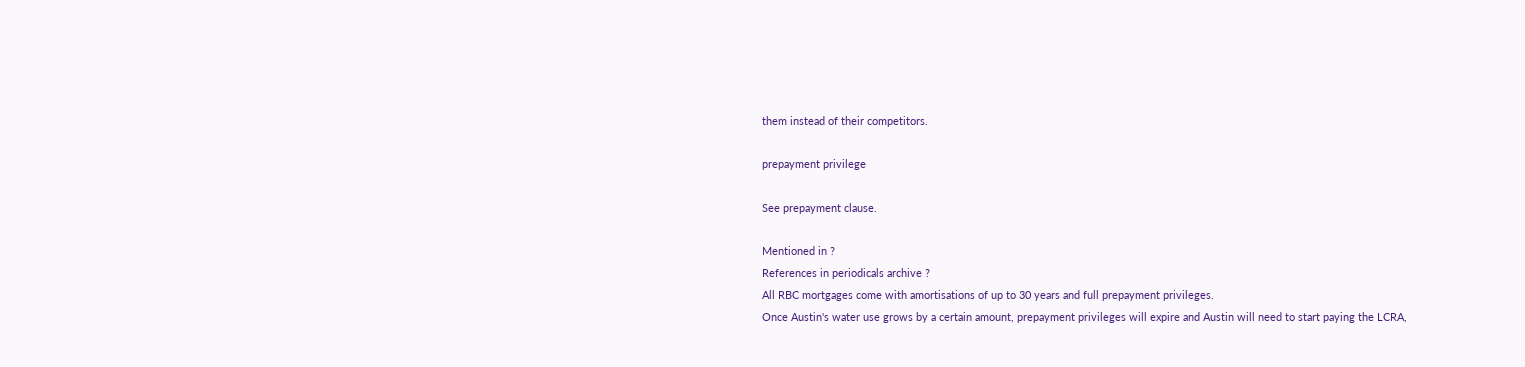them instead of their competitors.

prepayment privilege

See prepayment clause.

Mentioned in ?
References in periodicals archive ?
All RBC mortgages come with amortisations of up to 30 years and full prepayment privileges.
Once Austin's water use grows by a certain amount, prepayment privileges will expire and Austin will need to start paying the LCRA,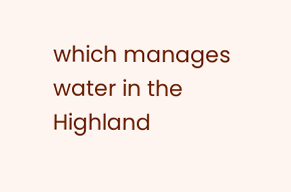which manages water in the Highland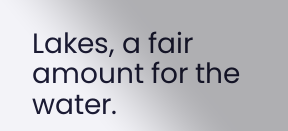Lakes, a fair amount for the water.